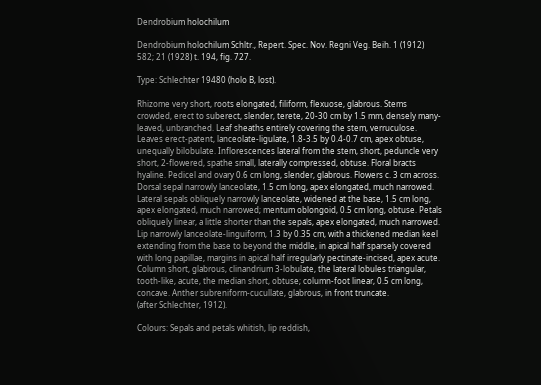Dendrobium holochilum

Dendrobium holochilum Schltr., Repert. Spec. Nov. Regni Veg. Beih. 1 (1912) 582; 21 (1928) t. 194, fig. 727.

Type: Schlechter 19480 (holo B, lost).

Rhizome very short, roots elongated, filiform, flexuose, glabrous. Stems crowded, erect to suberect, slender, terete, 20-30 cm by 1.5 mm, densely many-leaved, unbranched. Leaf sheaths entirely covering the stem, verruculose. Leaves erect-patent, lanceolate-ligulate, 1.8-3.5 by 0.4-0.7 cm, apex obtuse, unequally bilobulate. Inflorescences lateral from the stem, short, peduncle very short, 2-flowered, spathe small, laterally compressed, obtuse. Floral bracts hyaline. Pedicel and ovary 0.6 cm long, slender, glabrous. Flowers c. 3 cm across. Dorsal sepal narrowly lanceolate, 1.5 cm long, apex elongated, much narrowed. Lateral sepals obliquely narrowly lanceolate, widened at the base, 1.5 cm long, apex elongated, much narrowed; mentum oblongoid, 0.5 cm long, obtuse. Petals obliquely linear, a little shorter than the sepals, apex elongated, much narrowed. Lip narrowly lanceolate-linguiform, 1.3 by 0.35 cm, with a thickened median keel extending from the base to beyond the middle, in apical half sparsely covered with long papillae, margins in apical half irregularly pectinate-incised, apex acute. Column short, glabrous, clinandrium 3-lobulate, the lateral lobules triangular, tooth-like, acute, the median short, obtuse; column-foot linear, 0.5 cm long, concave. Anther subreniform-cucullate, glabrous, in front truncate.
(after Schlechter, 1912).

Colours: Sepals and petals whitish, lip reddish,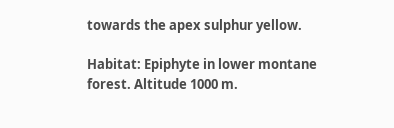towards the apex sulphur yellow.

Habitat: Epiphyte in lower montane forest. Altitude 1000 m.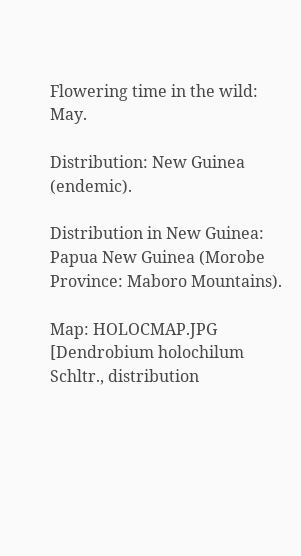Flowering time in the wild: May.

Distribution: New Guinea (endemic).

Distribution in New Guinea: Papua New Guinea (Morobe Province: Maboro Mountains).

Map: HOLOCMAP.JPG [Dendrobium holochilum Schltr., distribution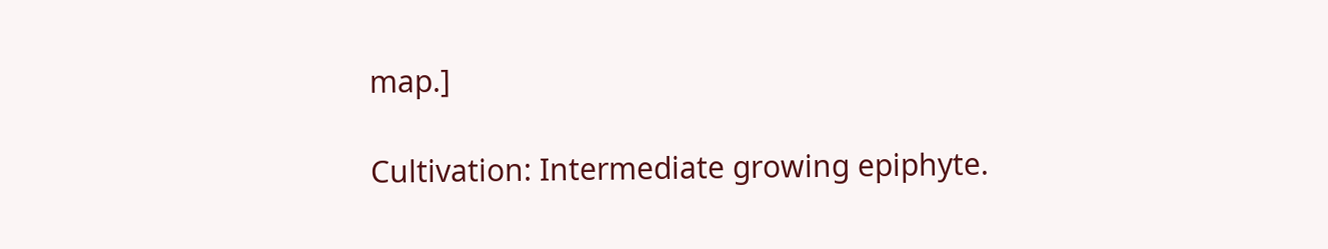map.]

Cultivation: Intermediate growing epiphyte.